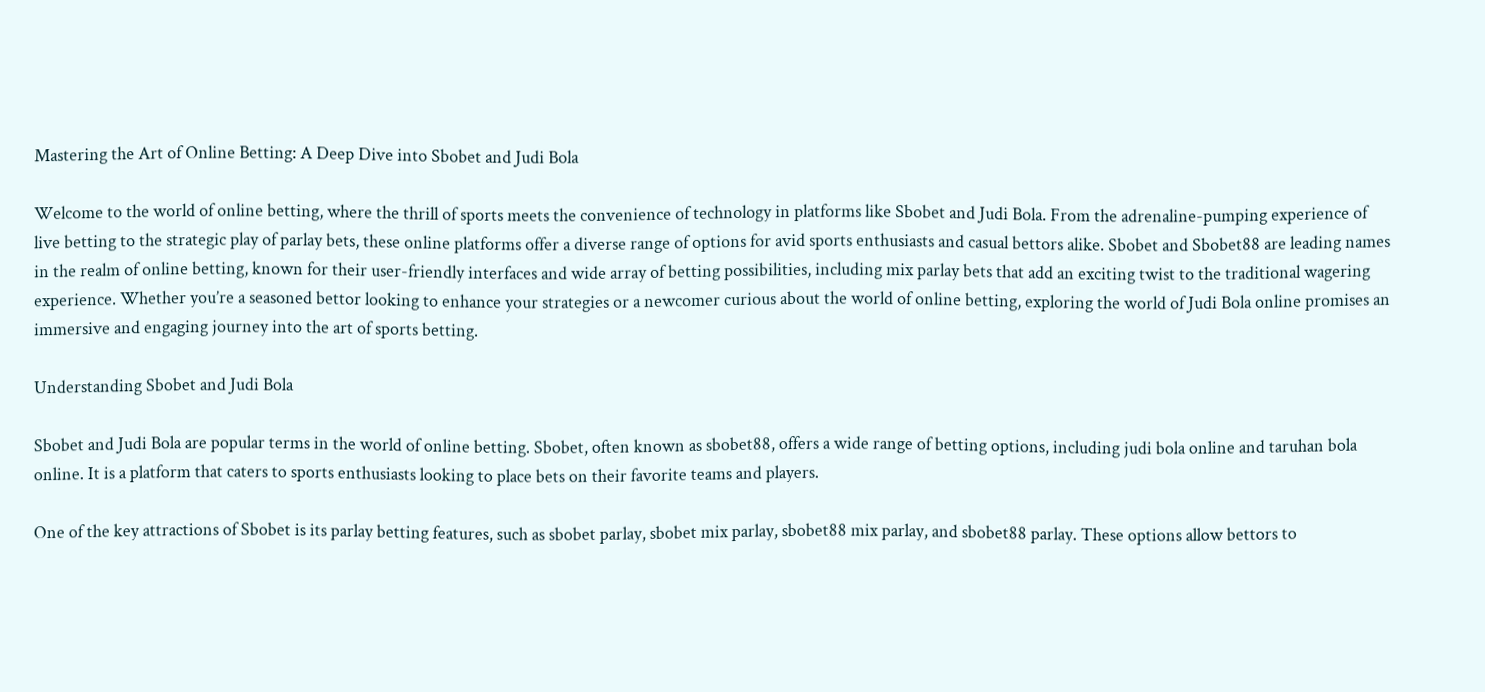Mastering the Art of Online Betting: A Deep Dive into Sbobet and Judi Bola

Welcome to the world of online betting, where the thrill of sports meets the convenience of technology in platforms like Sbobet and Judi Bola. From the adrenaline-pumping experience of live betting to the strategic play of parlay bets, these online platforms offer a diverse range of options for avid sports enthusiasts and casual bettors alike. Sbobet and Sbobet88 are leading names in the realm of online betting, known for their user-friendly interfaces and wide array of betting possibilities, including mix parlay bets that add an exciting twist to the traditional wagering experience. Whether you’re a seasoned bettor looking to enhance your strategies or a newcomer curious about the world of online betting, exploring the world of Judi Bola online promises an immersive and engaging journey into the art of sports betting.

Understanding Sbobet and Judi Bola

Sbobet and Judi Bola are popular terms in the world of online betting. Sbobet, often known as sbobet88, offers a wide range of betting options, including judi bola online and taruhan bola online. It is a platform that caters to sports enthusiasts looking to place bets on their favorite teams and players.

One of the key attractions of Sbobet is its parlay betting features, such as sbobet parlay, sbobet mix parlay, sbobet88 mix parlay, and sbobet88 parlay. These options allow bettors to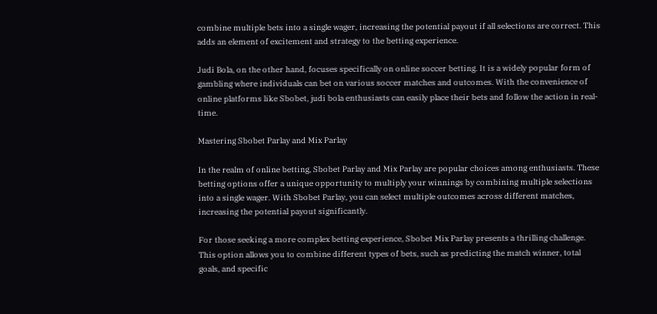combine multiple bets into a single wager, increasing the potential payout if all selections are correct. This adds an element of excitement and strategy to the betting experience.

Judi Bola, on the other hand, focuses specifically on online soccer betting. It is a widely popular form of gambling where individuals can bet on various soccer matches and outcomes. With the convenience of online platforms like Sbobet, judi bola enthusiasts can easily place their bets and follow the action in real-time.

Mastering Sbobet Parlay and Mix Parlay

In the realm of online betting, Sbobet Parlay and Mix Parlay are popular choices among enthusiasts. These betting options offer a unique opportunity to multiply your winnings by combining multiple selections into a single wager. With Sbobet Parlay, you can select multiple outcomes across different matches, increasing the potential payout significantly.

For those seeking a more complex betting experience, Sbobet Mix Parlay presents a thrilling challenge. This option allows you to combine different types of bets, such as predicting the match winner, total goals, and specific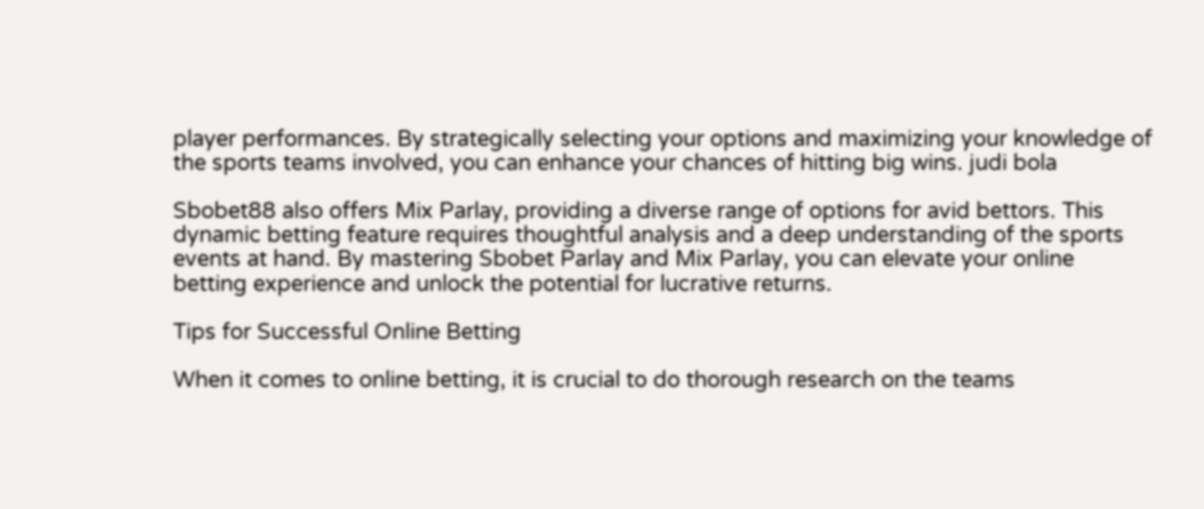player performances. By strategically selecting your options and maximizing your knowledge of the sports teams involved, you can enhance your chances of hitting big wins. judi bola

Sbobet88 also offers Mix Parlay, providing a diverse range of options for avid bettors. This dynamic betting feature requires thoughtful analysis and a deep understanding of the sports events at hand. By mastering Sbobet Parlay and Mix Parlay, you can elevate your online betting experience and unlock the potential for lucrative returns.

Tips for Successful Online Betting

When it comes to online betting, it is crucial to do thorough research on the teams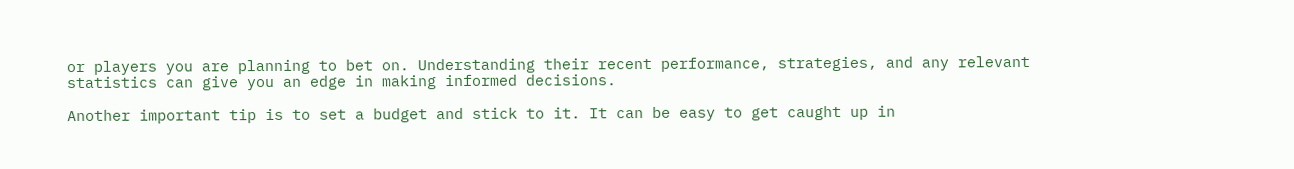or players you are planning to bet on. Understanding their recent performance, strategies, and any relevant statistics can give you an edge in making informed decisions.

Another important tip is to set a budget and stick to it. It can be easy to get caught up in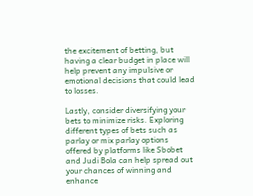the excitement of betting, but having a clear budget in place will help prevent any impulsive or emotional decisions that could lead to losses.

Lastly, consider diversifying your bets to minimize risks. Exploring different types of bets such as parlay or mix parlay options offered by platforms like Sbobet and Judi Bola can help spread out your chances of winning and enhance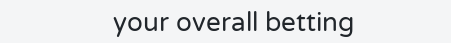your overall betting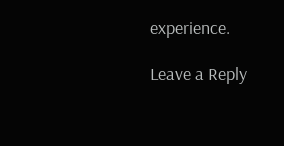experience.

Leave a Reply